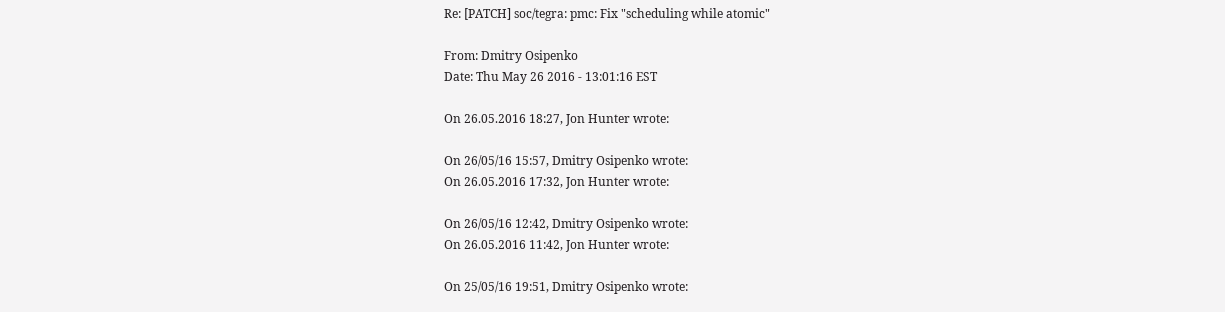Re: [PATCH] soc/tegra: pmc: Fix "scheduling while atomic"

From: Dmitry Osipenko
Date: Thu May 26 2016 - 13:01:16 EST

On 26.05.2016 18:27, Jon Hunter wrote:

On 26/05/16 15:57, Dmitry Osipenko wrote:
On 26.05.2016 17:32, Jon Hunter wrote:

On 26/05/16 12:42, Dmitry Osipenko wrote:
On 26.05.2016 11:42, Jon Hunter wrote:

On 25/05/16 19:51, Dmitry Osipenko wrote: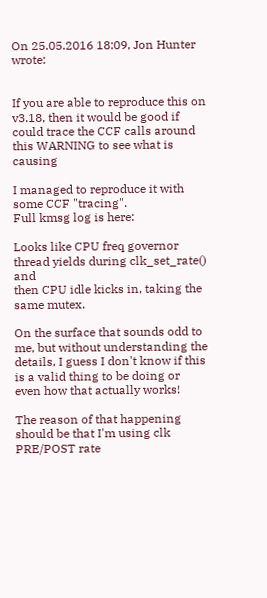On 25.05.2016 18:09, Jon Hunter wrote:


If you are able to reproduce this on v3.18, then it would be good if
could trace the CCF calls around this WARNING to see what is causing

I managed to reproduce it with some CCF "tracing".
Full kmsg log is here:

Looks like CPU freq governor thread yields during clk_set_rate() and
then CPU idle kicks in, taking the same mutex.

On the surface that sounds odd to me, but without understanding the
details, I guess I don't know if this is a valid thing to be doing or
even how that actually works!

The reason of that happening should be that I'm using clk PRE/POST rate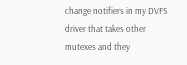change notifiers in my DVFS driver that takes other mutexes and they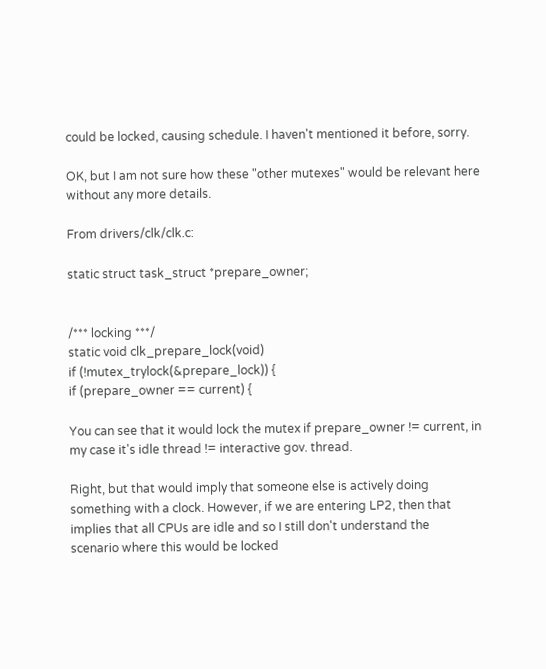could be locked, causing schedule. I haven't mentioned it before, sorry.

OK, but I am not sure how these "other mutexes" would be relevant here
without any more details.

From drivers/clk/clk.c:

static struct task_struct *prepare_owner;


/*** locking ***/
static void clk_prepare_lock(void)
if (!mutex_trylock(&prepare_lock)) {
if (prepare_owner == current) {

You can see that it would lock the mutex if prepare_owner != current, in
my case it's idle thread != interactive gov. thread.

Right, but that would imply that someone else is actively doing
something with a clock. However, if we are entering LP2, then that
implies that all CPUs are idle and so I still don't understand the
scenario where this would be locked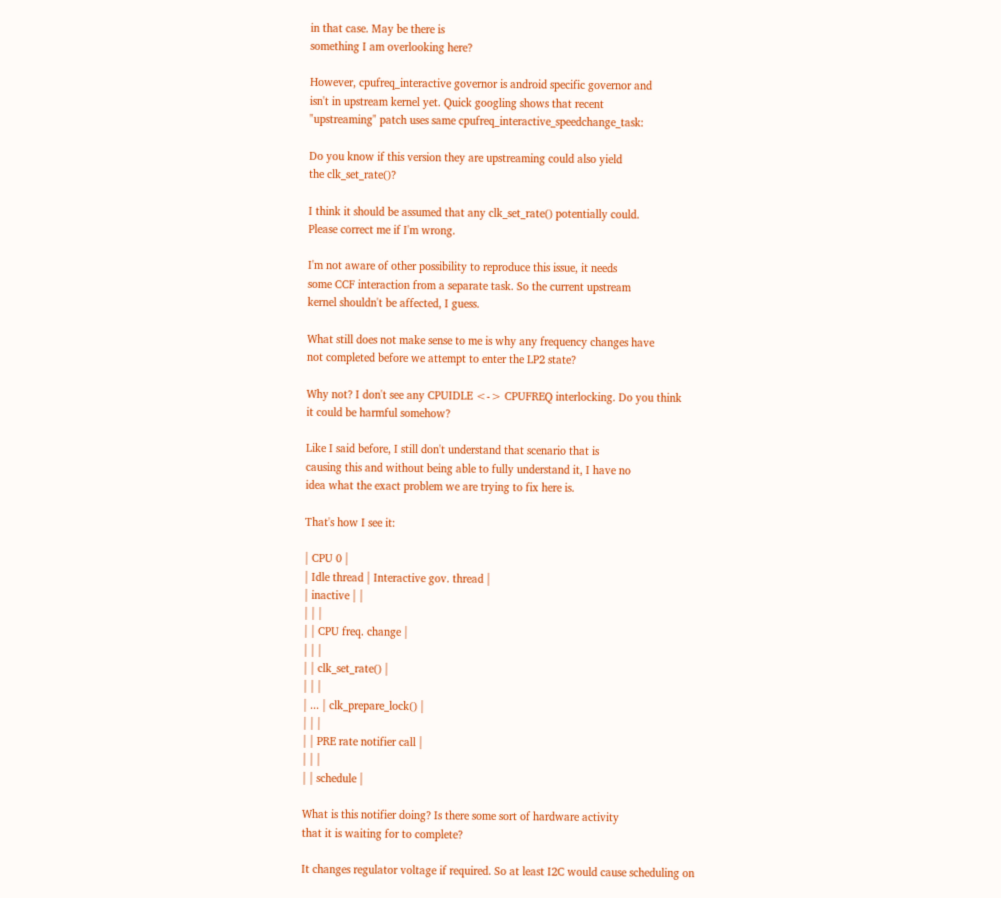in that case. May be there is
something I am overlooking here?

However, cpufreq_interactive governor is android specific governor and
isn't in upstream kernel yet. Quick googling shows that recent
"upstreaming" patch uses same cpufreq_interactive_speedchange_task:

Do you know if this version they are upstreaming could also yield
the clk_set_rate()?

I think it should be assumed that any clk_set_rate() potentially could.
Please correct me if I'm wrong.

I'm not aware of other possibility to reproduce this issue, it needs
some CCF interaction from a separate task. So the current upstream
kernel shouldn't be affected, I guess.

What still does not make sense to me is why any frequency changes have
not completed before we attempt to enter the LP2 state?

Why not? I don't see any CPUIDLE <-> CPUFREQ interlocking. Do you think
it could be harmful somehow?

Like I said before, I still don't understand that scenario that is
causing this and without being able to fully understand it, I have no
idea what the exact problem we are trying to fix here is.

That's how I see it:

| CPU 0 |
| Idle thread | Interactive gov. thread |
| inactive | |
| | |
| | CPU freq. change |
| | |
| | clk_set_rate() |
| | |
| ... | clk_prepare_lock() |
| | |
| | PRE rate notifier call |
| | |
| | schedule |

What is this notifier doing? Is there some sort of hardware activity
that it is waiting for to complete?

It changes regulator voltage if required. So at least I2C would cause scheduling on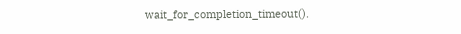wait_for_completion_timeout().